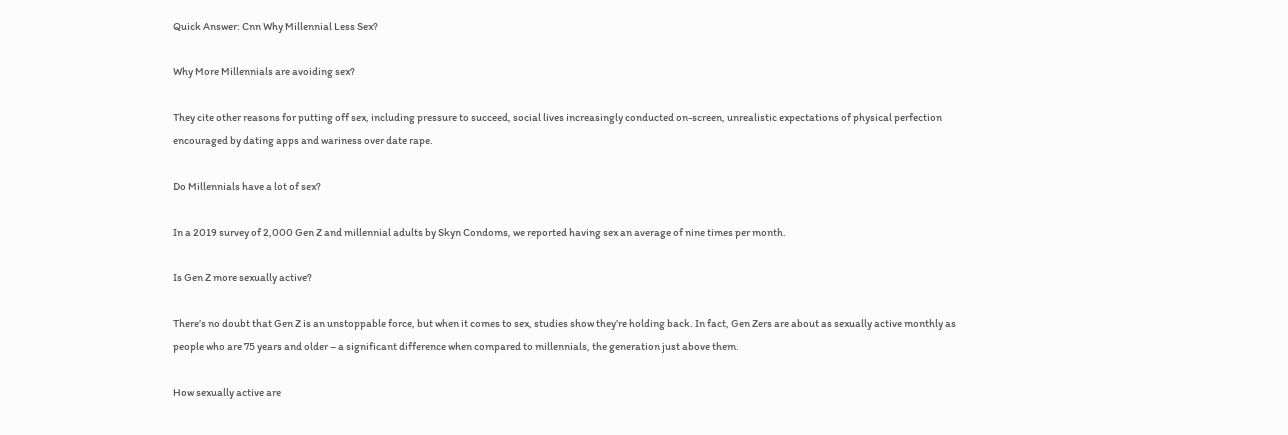Quick Answer: Cnn Why Millennial Less Sex?

Why More Millennials are avoiding sex?

They cite other reasons for putting off sex, including pressure to succeed, social lives increasingly conducted on-screen, unrealistic expectations of physical perfection encouraged by dating apps and wariness over date rape.

Do Millennials have a lot of sex?

In a 2019 survey of 2,000 Gen Z and millennial adults by Skyn Condoms, we reported having sex an average of nine times per month.

Is Gen Z more sexually active?

There’s no doubt that Gen Z is an unstoppable force, but when it comes to sex, studies show they’re holding back. In fact, Gen Zers are about as sexually active monthly as people who are 75 years and older – a significant difference when compared to millennials, the generation just above them.

How sexually active are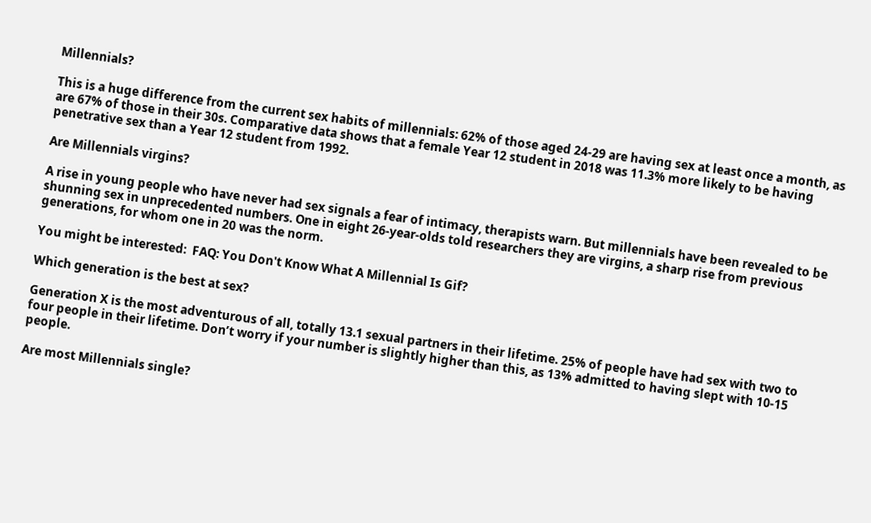Millennials?

This is a huge difference from the current sex habits of millennials: 62% of those aged 24-29 are having sex at least once a month, as are 67% of those in their 30s. Comparative data shows that a female Year 12 student in 2018 was 11.3% more likely to be having penetrative sex than a Year 12 student from 1992.

Are Millennials virgins?

A rise in young people who have never had sex signals a fear of intimacy, therapists warn. But millennials have been revealed to be shunning sex in unprecedented numbers. One in eight 26-year-olds told researchers they are virgins, a sharp rise from previous generations, for whom one in 20 was the norm.

You might be interested:  FAQ: You Don't Know What A Millennial Is Gif?

Which generation is the best at sex?

Generation X is the most adventurous of all, totally 13.1 sexual partners in their lifetime. 25% of people have had sex with two to four people in their lifetime. Don’t worry if your number is slightly higher than this, as 13% admitted to having slept with 10-15 people.

Are most Millennials single?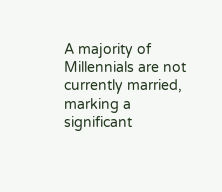A majority of Millennials are not currently married, marking a significant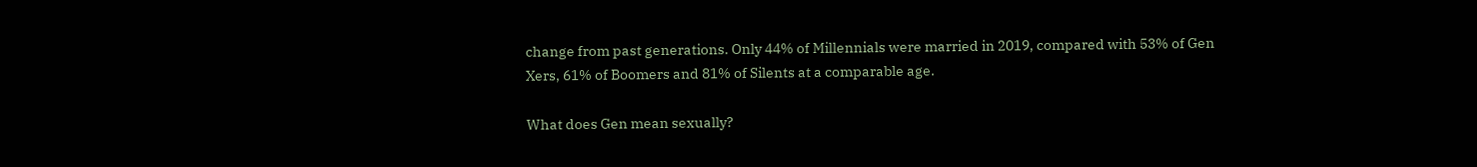change from past generations. Only 44% of Millennials were married in 2019, compared with 53% of Gen Xers, 61% of Boomers and 81% of Silents at a comparable age.

What does Gen mean sexually?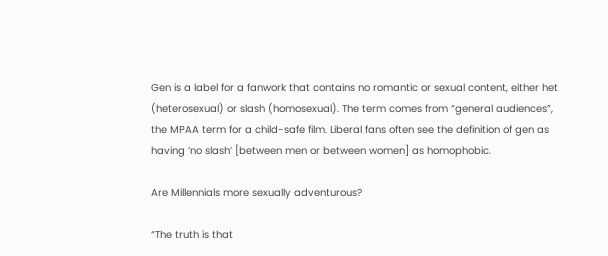Gen is a label for a fanwork that contains no romantic or sexual content, either het (heterosexual) or slash (homosexual). The term comes from “general audiences”, the MPAA term for a child-safe film. Liberal fans often see the definition of gen as having ‘no slash’ [between men or between women] as homophobic.

Are Millennials more sexually adventurous?

“The truth is that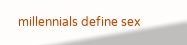millennials define sex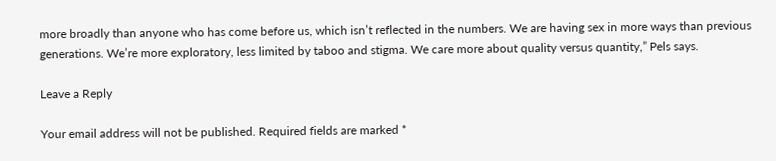more broadly than anyone who has come before us, which isn’t reflected in the numbers. We are having sex in more ways than previous generations. We’re more exploratory, less limited by taboo and stigma. We care more about quality versus quantity,” Pels says.

Leave a Reply

Your email address will not be published. Required fields are marked *